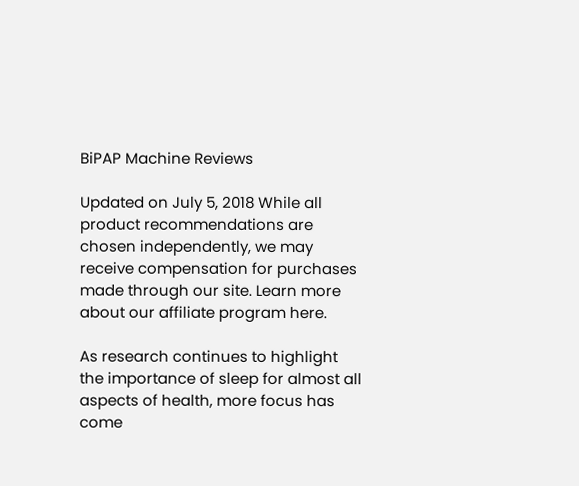BiPAP Machine Reviews

Updated on July 5, 2018 While all product recommendations are chosen independently, we may receive compensation for purchases made through our site. Learn more about our affiliate program here.

As research continues to highlight the importance of sleep for almost all aspects of health, more focus has come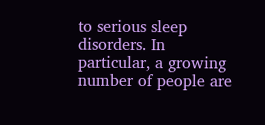to serious sleep disorders. In particular, a growing number of people are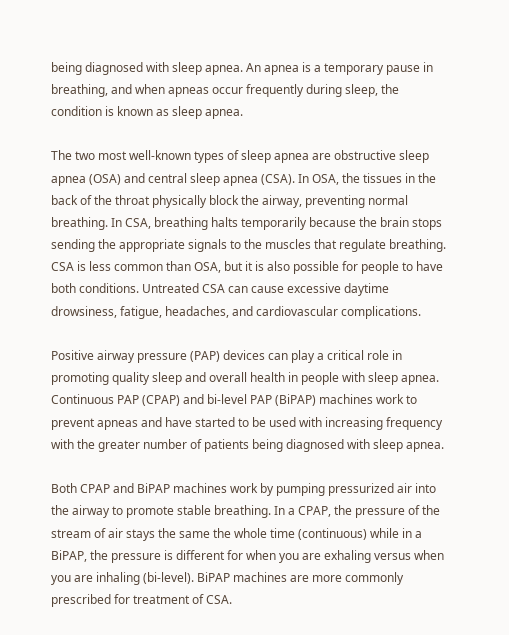being diagnosed with sleep apnea. An apnea is a temporary pause in breathing, and when apneas occur frequently during sleep, the condition is known as sleep apnea.

The two most well-known types of sleep apnea are obstructive sleep apnea (OSA) and central sleep apnea (CSA). In OSA, the tissues in the back of the throat physically block the airway, preventing normal breathing. In CSA, breathing halts temporarily because the brain stops sending the appropriate signals to the muscles that regulate breathing. CSA is less common than OSA, but it is also possible for people to have both conditions. Untreated CSA can cause excessive daytime drowsiness, fatigue, headaches, and cardiovascular complications.

Positive airway pressure (PAP) devices can play a critical role in promoting quality sleep and overall health in people with sleep apnea. Continuous PAP (CPAP) and bi-level PAP (BiPAP) machines work to prevent apneas and have started to be used with increasing frequency with the greater number of patients being diagnosed with sleep apnea.

Both CPAP and BiPAP machines work by pumping pressurized air into the airway to promote stable breathing. In a CPAP, the pressure of the stream of air stays the same the whole time (continuous) while in a BiPAP, the pressure is different for when you are exhaling versus when you are inhaling (bi-level). BiPAP machines are more commonly prescribed for treatment of CSA.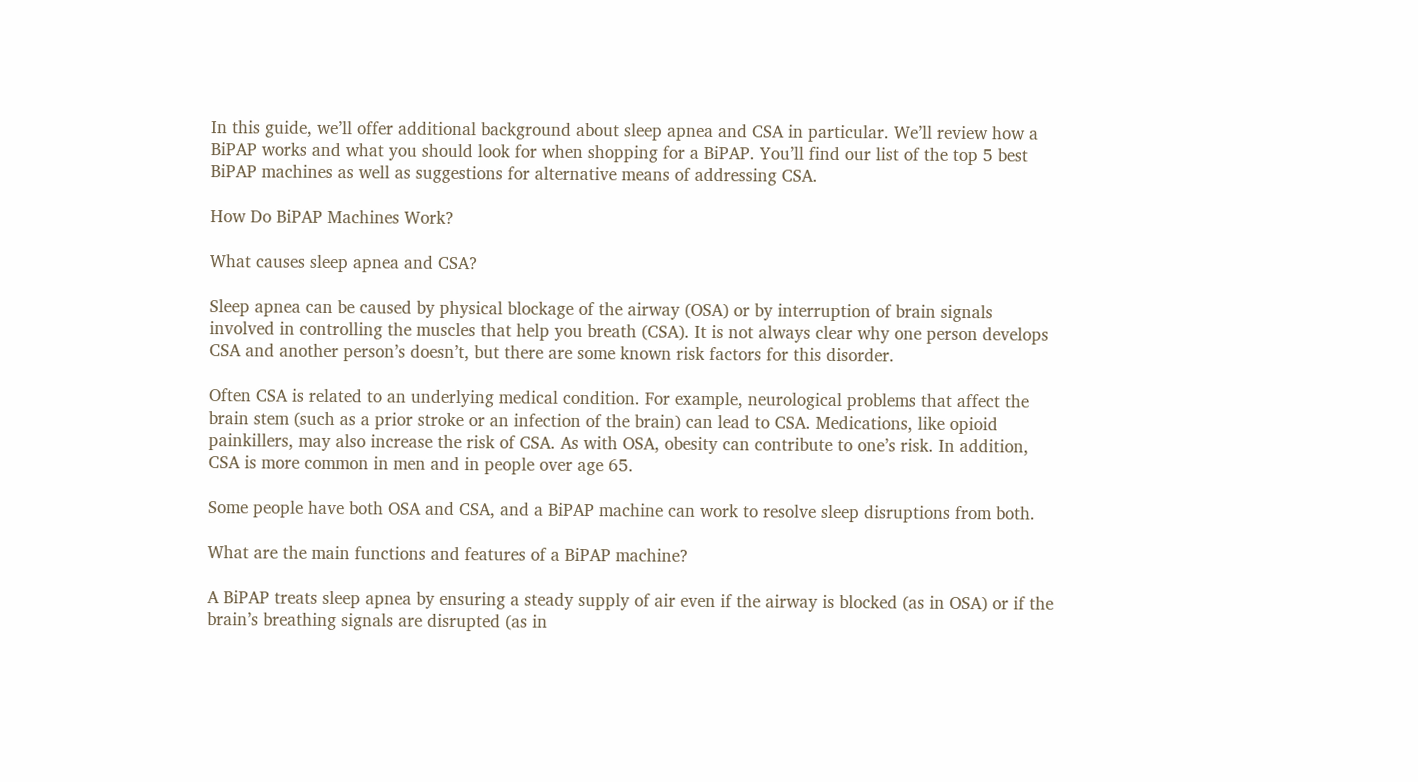In this guide, we’ll offer additional background about sleep apnea and CSA in particular. We’ll review how a BiPAP works and what you should look for when shopping for a BiPAP. You’ll find our list of the top 5 best BiPAP machines as well as suggestions for alternative means of addressing CSA.

How Do BiPAP Machines Work?

What causes sleep apnea and CSA?

Sleep apnea can be caused by physical blockage of the airway (OSA) or by interruption of brain signals involved in controlling the muscles that help you breath (CSA). It is not always clear why one person develops CSA and another person’s doesn’t, but there are some known risk factors for this disorder.

Often CSA is related to an underlying medical condition. For example, neurological problems that affect the brain stem (such as a prior stroke or an infection of the brain) can lead to CSA. Medications, like opioid painkillers, may also increase the risk of CSA. As with OSA, obesity can contribute to one’s risk. In addition, CSA is more common in men and in people over age 65.

Some people have both OSA and CSA, and a BiPAP machine can work to resolve sleep disruptions from both.

What are the main functions and features of a BiPAP machine?

A BiPAP treats sleep apnea by ensuring a steady supply of air even if the airway is blocked (as in OSA) or if the brain’s breathing signals are disrupted (as in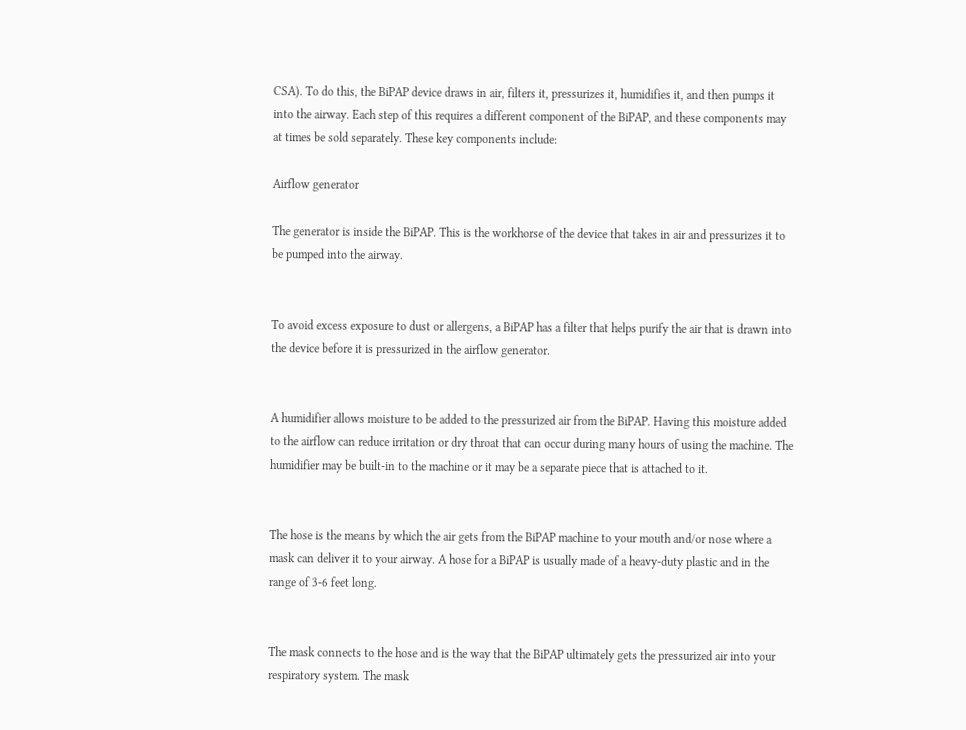CSA). To do this, the BiPAP device draws in air, filters it, pressurizes it, humidifies it, and then pumps it into the airway. Each step of this requires a different component of the BiPAP, and these components may at times be sold separately. These key components include:

Airflow generator

The generator is inside the BiPAP. This is the workhorse of the device that takes in air and pressurizes it to be pumped into the airway.


To avoid excess exposure to dust or allergens, a BiPAP has a filter that helps purify the air that is drawn into the device before it is pressurized in the airflow generator.


A humidifier allows moisture to be added to the pressurized air from the BiPAP. Having this moisture added to the airflow can reduce irritation or dry throat that can occur during many hours of using the machine. The humidifier may be built-in to the machine or it may be a separate piece that is attached to it.


The hose is the means by which the air gets from the BiPAP machine to your mouth and/or nose where a mask can deliver it to your airway. A hose for a BiPAP is usually made of a heavy-duty plastic and in the range of 3-6 feet long.


The mask connects to the hose and is the way that the BiPAP ultimately gets the pressurized air into your respiratory system. The mask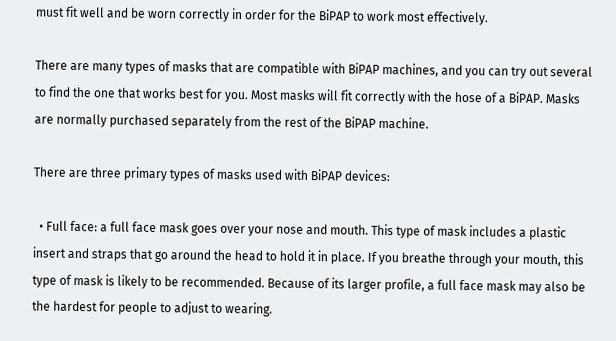must fit well and be worn correctly in order for the BiPAP to work most effectively.

There are many types of masks that are compatible with BiPAP machines, and you can try out several to find the one that works best for you. Most masks will fit correctly with the hose of a BiPAP. Masks are normally purchased separately from the rest of the BiPAP machine.

There are three primary types of masks used with BiPAP devices:

  • Full face: a full face mask goes over your nose and mouth. This type of mask includes a plastic insert and straps that go around the head to hold it in place. If you breathe through your mouth, this type of mask is likely to be recommended. Because of its larger profile, a full face mask may also be the hardest for people to adjust to wearing.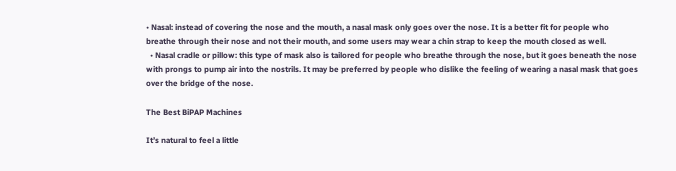• Nasal: instead of covering the nose and the mouth, a nasal mask only goes over the nose. It is a better fit for people who breathe through their nose and not their mouth, and some users may wear a chin strap to keep the mouth closed as well.
  • Nasal cradle or pillow: this type of mask also is tailored for people who breathe through the nose, but it goes beneath the nose with prongs to pump air into the nostrils. It may be preferred by people who dislike the feeling of wearing a nasal mask that goes over the bridge of the nose.

The Best BiPAP Machines

It’s natural to feel a little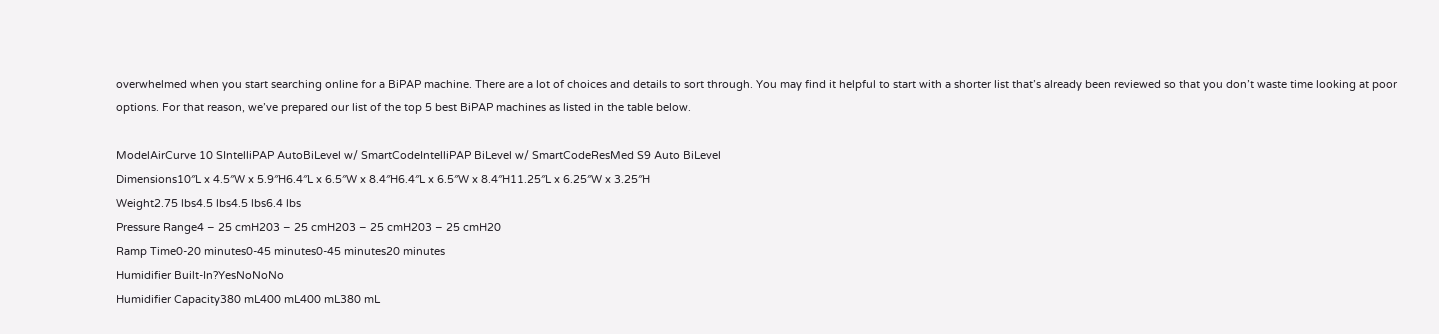overwhelmed when you start searching online for a BiPAP machine. There are a lot of choices and details to sort through. You may find it helpful to start with a shorter list that’s already been reviewed so that you don’t waste time looking at poor options. For that reason, we’ve prepared our list of the top 5 best BiPAP machines as listed in the table below.

ModelAirCurve 10 SIntelliPAP AutoBiLevel w/ SmartCodeIntelliPAP BiLevel w/ SmartCodeResMed S9 Auto BiLevel
Dimensions10″L x 4.5″W x 5.9″H6.4″L x 6.5″W x 8.4″H6.4″L x 6.5″W x 8.4″H11.25″L x 6.25″W x 3.25″H
Weight2.75 lbs4.5 lbs4.5 lbs6.4 lbs
Pressure Range4 – 25 cmH203 – 25 cmH203 – 25 cmH203 – 25 cmH20
Ramp Time0-20 minutes0-45 minutes0-45 minutes20 minutes
Humidifier Built-In?YesNoNoNo
Humidifier Capacity380 mL400 mL400 mL380 mL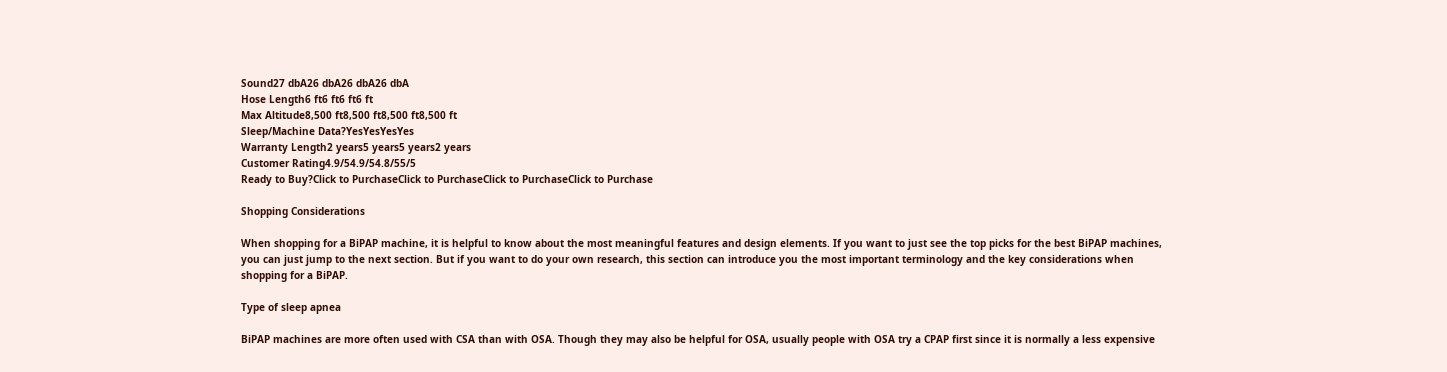Sound27 dbA26 dbA26 dbA26 dbA
Hose Length6 ft6 ft6 ft6 ft
Max Altitude8,500 ft8,500 ft8,500 ft8,500 ft
Sleep/Machine Data?YesYesYesYes
Warranty Length2 years5 years5 years2 years
Customer Rating4.9/54.9/54.8/55/5
Ready to Buy?Click to PurchaseClick to PurchaseClick to PurchaseClick to Purchase

Shopping Considerations

When shopping for a BiPAP machine, it is helpful to know about the most meaningful features and design elements. If you want to just see the top picks for the best BiPAP machines, you can just jump to the next section. But if you want to do your own research, this section can introduce you the most important terminology and the key considerations when shopping for a BiPAP.

Type of sleep apnea

BiPAP machines are more often used with CSA than with OSA. Though they may also be helpful for OSA, usually people with OSA try a CPAP first since it is normally a less expensive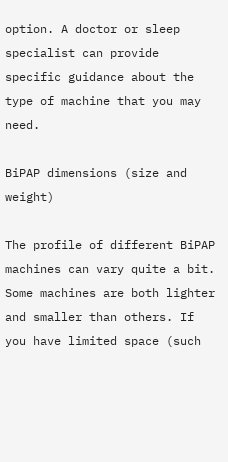option. A doctor or sleep specialist can provide specific guidance about the type of machine that you may need.

BiPAP dimensions (size and weight)

The profile of different BiPAP machines can vary quite a bit. Some machines are both lighter and smaller than others. If you have limited space (such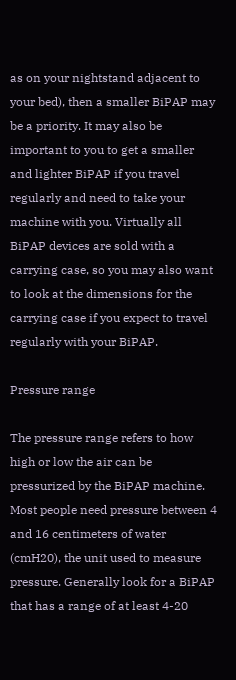as on your nightstand adjacent to your bed), then a smaller BiPAP may be a priority. It may also be important to you to get a smaller and lighter BiPAP if you travel regularly and need to take your machine with you. Virtually all BiPAP devices are sold with a carrying case, so you may also want to look at the dimensions for the carrying case if you expect to travel regularly with your BiPAP.

Pressure range

The pressure range refers to how high or low the air can be pressurized by the BiPAP machine. Most people need pressure between 4 and 16 centimeters of water (cmH20), the unit used to measure pressure. Generally look for a BiPAP that has a range of at least 4-20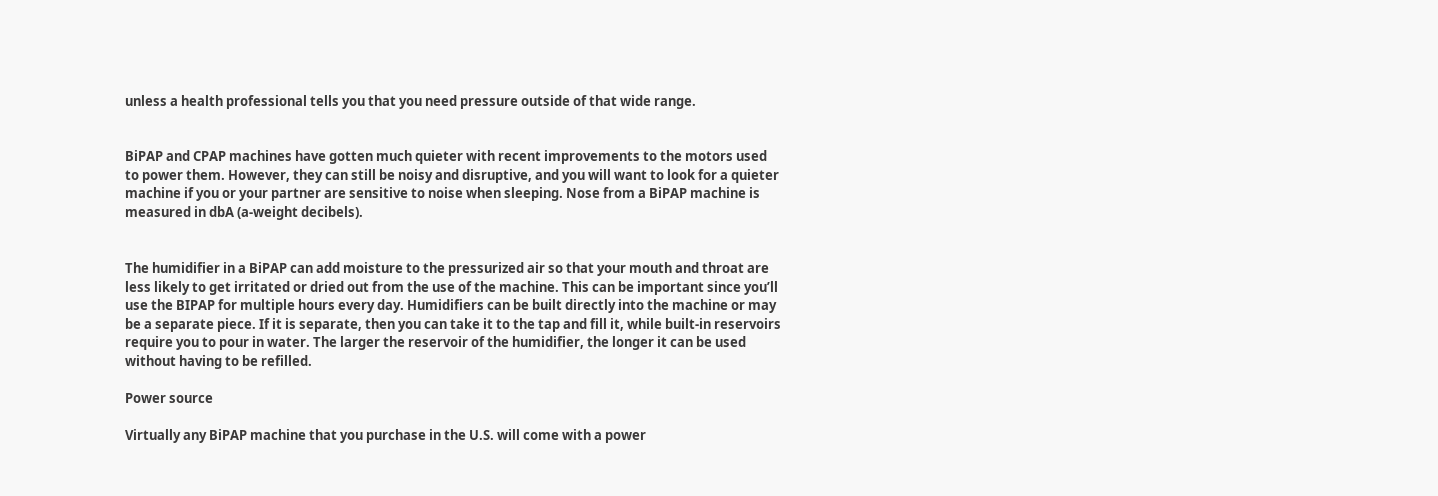unless a health professional tells you that you need pressure outside of that wide range.


BiPAP and CPAP machines have gotten much quieter with recent improvements to the motors used to power them. However, they can still be noisy and disruptive, and you will want to look for a quieter machine if you or your partner are sensitive to noise when sleeping. Nose from a BiPAP machine is measured in dbA (a-weight decibels).


The humidifier in a BiPAP can add moisture to the pressurized air so that your mouth and throat are less likely to get irritated or dried out from the use of the machine. This can be important since you’ll use the BIPAP for multiple hours every day. Humidifiers can be built directly into the machine or may be a separate piece. If it is separate, then you can take it to the tap and fill it, while built-in reservoirs require you to pour in water. The larger the reservoir of the humidifier, the longer it can be used without having to be refilled.

Power source

Virtually any BiPAP machine that you purchase in the U.S. will come with a power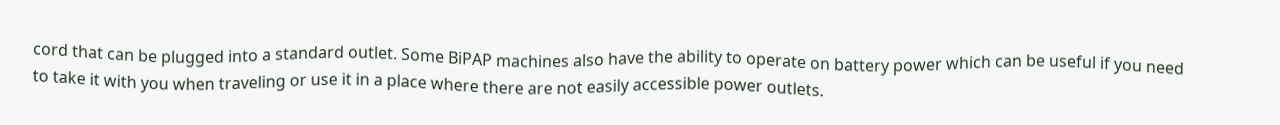cord that can be plugged into a standard outlet. Some BiPAP machines also have the ability to operate on battery power which can be useful if you need to take it with you when traveling or use it in a place where there are not easily accessible power outlets.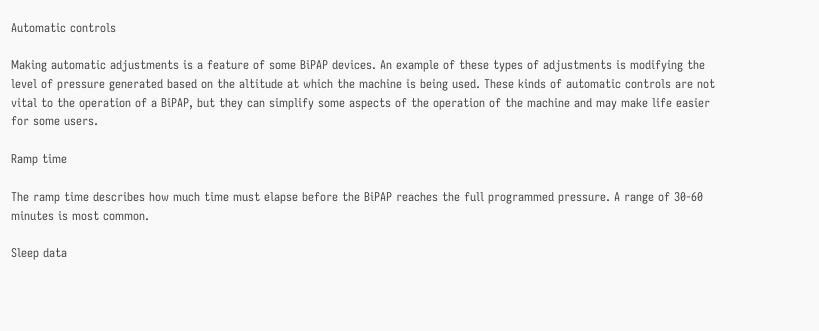Automatic controls

Making automatic adjustments is a feature of some BiPAP devices. An example of these types of adjustments is modifying the level of pressure generated based on the altitude at which the machine is being used. These kinds of automatic controls are not vital to the operation of a BiPAP, but they can simplify some aspects of the operation of the machine and may make life easier for some users.

Ramp time

The ramp time describes how much time must elapse before the BiPAP reaches the full programmed pressure. A range of 30-60 minutes is most common.

Sleep data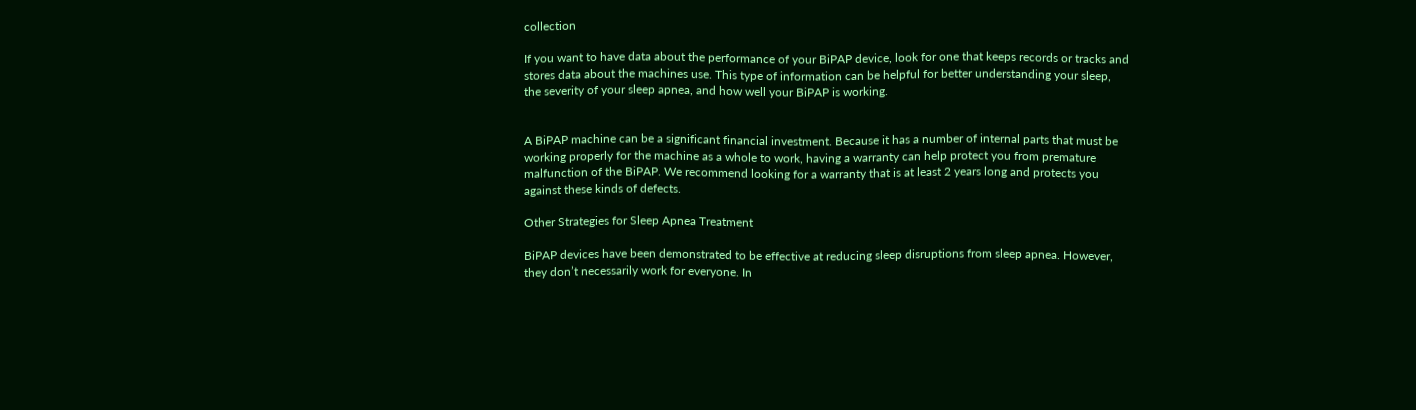collection

If you want to have data about the performance of your BiPAP device, look for one that keeps records or tracks and stores data about the machines use. This type of information can be helpful for better understanding your sleep, the severity of your sleep apnea, and how well your BiPAP is working.


A BiPAP machine can be a significant financial investment. Because it has a number of internal parts that must be working properly for the machine as a whole to work, having a warranty can help protect you from premature malfunction of the BiPAP. We recommend looking for a warranty that is at least 2 years long and protects you against these kinds of defects.

Other Strategies for Sleep Apnea Treatment

BiPAP devices have been demonstrated to be effective at reducing sleep disruptions from sleep apnea. However, they don’t necessarily work for everyone. In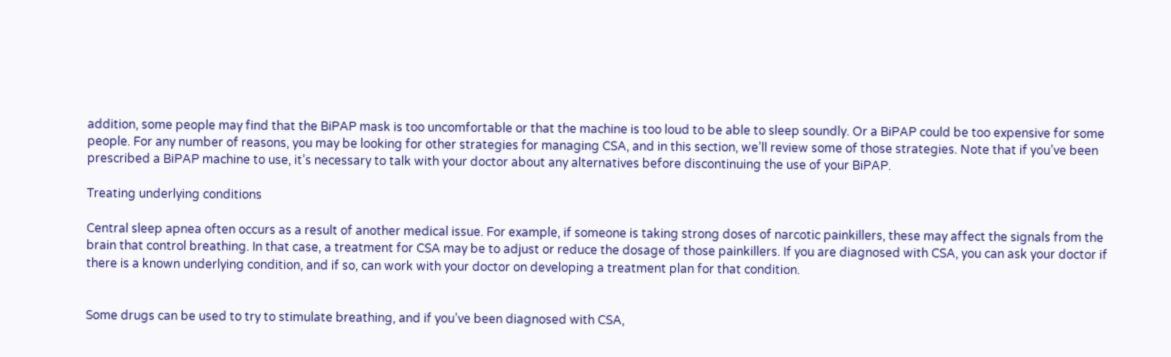addition, some people may find that the BiPAP mask is too uncomfortable or that the machine is too loud to be able to sleep soundly. Or a BiPAP could be too expensive for some people. For any number of reasons, you may be looking for other strategies for managing CSA, and in this section, we’ll review some of those strategies. Note that if you’ve been prescribed a BiPAP machine to use, it’s necessary to talk with your doctor about any alternatives before discontinuing the use of your BiPAP.

Treating underlying conditions

Central sleep apnea often occurs as a result of another medical issue. For example, if someone is taking strong doses of narcotic painkillers, these may affect the signals from the brain that control breathing. In that case, a treatment for CSA may be to adjust or reduce the dosage of those painkillers. If you are diagnosed with CSA, you can ask your doctor if there is a known underlying condition, and if so, can work with your doctor on developing a treatment plan for that condition.


Some drugs can be used to try to stimulate breathing, and if you’ve been diagnosed with CSA,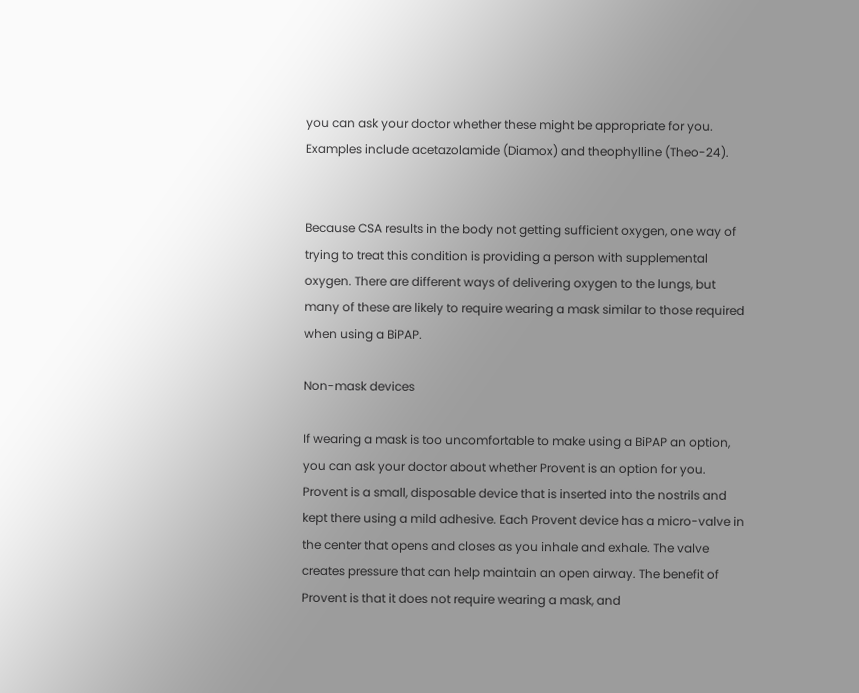you can ask your doctor whether these might be appropriate for you. Examples include acetazolamide (Diamox) and theophylline (Theo-24).


Because CSA results in the body not getting sufficient oxygen, one way of trying to treat this condition is providing a person with supplemental oxygen. There are different ways of delivering oxygen to the lungs, but many of these are likely to require wearing a mask similar to those required when using a BiPAP.

Non-mask devices

If wearing a mask is too uncomfortable to make using a BiPAP an option, you can ask your doctor about whether Provent is an option for you. Provent is a small, disposable device that is inserted into the nostrils and kept there using a mild adhesive. Each Provent device has a micro-valve in the center that opens and closes as you inhale and exhale. The valve creates pressure that can help maintain an open airway. The benefit of Provent is that it does not require wearing a mask, and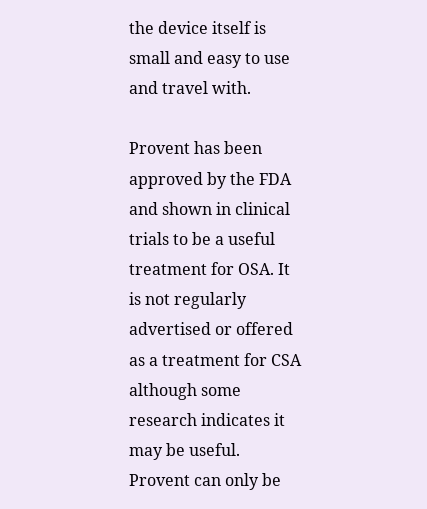the device itself is small and easy to use and travel with.

Provent has been approved by the FDA and shown in clinical trials to be a useful treatment for OSA. It is not regularly advertised or offered as a treatment for CSA although some research indicates it may be useful. Provent can only be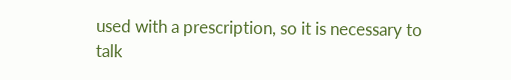used with a prescription, so it is necessary to talk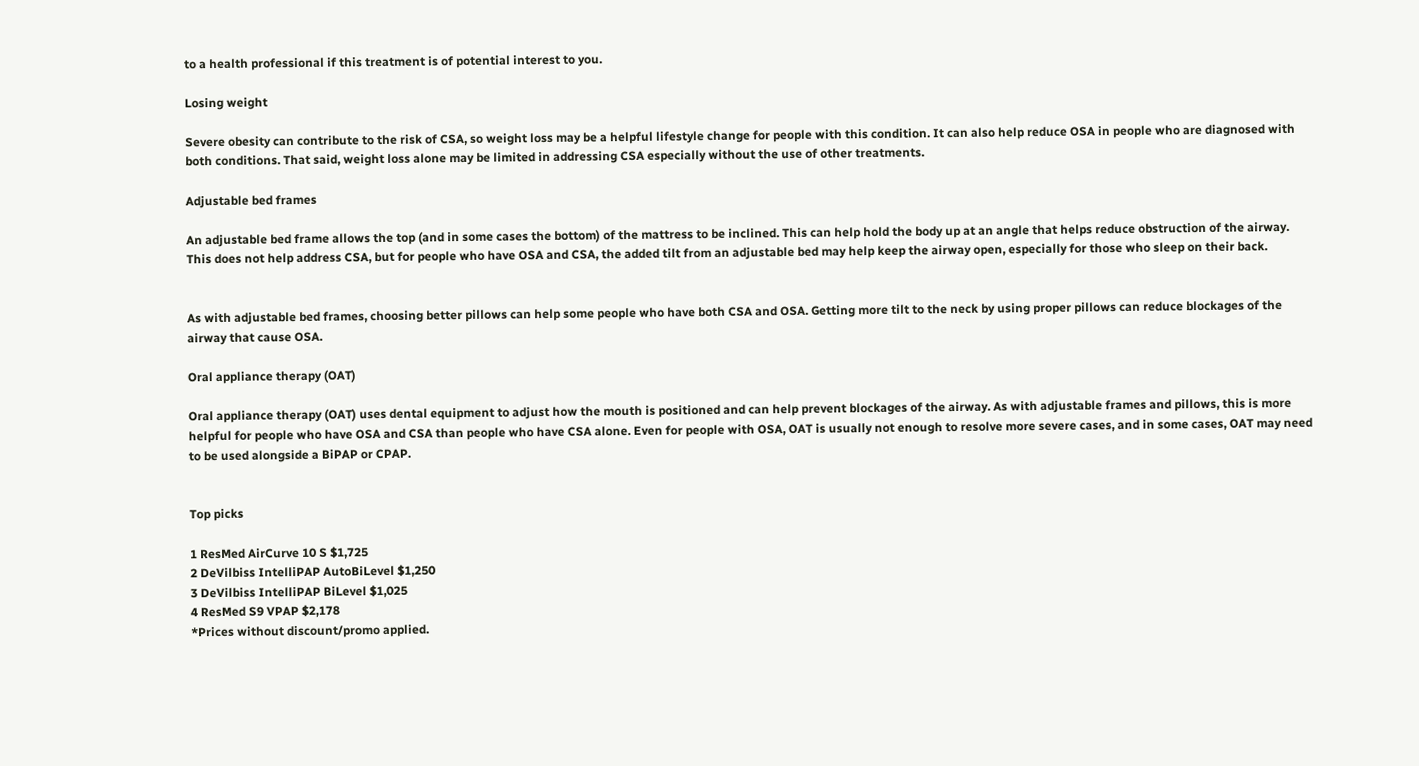to a health professional if this treatment is of potential interest to you.

Losing weight

Severe obesity can contribute to the risk of CSA, so weight loss may be a helpful lifestyle change for people with this condition. It can also help reduce OSA in people who are diagnosed with both conditions. That said, weight loss alone may be limited in addressing CSA especially without the use of other treatments.

Adjustable bed frames

An adjustable bed frame allows the top (and in some cases the bottom) of the mattress to be inclined. This can help hold the body up at an angle that helps reduce obstruction of the airway. This does not help address CSA, but for people who have OSA and CSA, the added tilt from an adjustable bed may help keep the airway open, especially for those who sleep on their back.


As with adjustable bed frames, choosing better pillows can help some people who have both CSA and OSA. Getting more tilt to the neck by using proper pillows can reduce blockages of the airway that cause OSA.

Oral appliance therapy (OAT)

Oral appliance therapy (OAT) uses dental equipment to adjust how the mouth is positioned and can help prevent blockages of the airway. As with adjustable frames and pillows, this is more helpful for people who have OSA and CSA than people who have CSA alone. Even for people with OSA, OAT is usually not enough to resolve more severe cases, and in some cases, OAT may need to be used alongside a BiPAP or CPAP.


Top picks

1 ResMed AirCurve 10 S $1,725
2 DeVilbiss IntelliPAP AutoBiLevel $1,250
3 DeVilbiss IntelliPAP BiLevel $1,025
4 ResMed S9 VPAP $2,178
*Prices without discount/promo applied.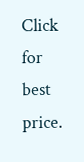Click for best price.